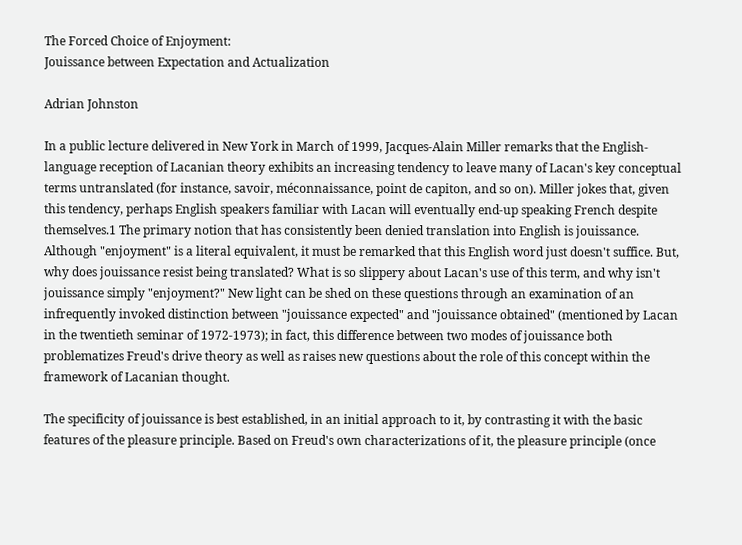The Forced Choice of Enjoyment:
Jouissance between Expectation and Actualization

Adrian Johnston

In a public lecture delivered in New York in March of 1999, Jacques-Alain Miller remarks that the English-language reception of Lacanian theory exhibits an increasing tendency to leave many of Lacan's key conceptual terms untranslated (for instance, savoir, méconnaissance, point de capiton, and so on). Miller jokes that, given this tendency, perhaps English speakers familiar with Lacan will eventually end-up speaking French despite themselves.1 The primary notion that has consistently been denied translation into English is jouissance. Although "enjoyment" is a literal equivalent, it must be remarked that this English word just doesn't suffice. But, why does jouissance resist being translated? What is so slippery about Lacan's use of this term, and why isn't jouissance simply "enjoyment?" New light can be shed on these questions through an examination of an infrequently invoked distinction between "jouissance expected" and "jouissance obtained" (mentioned by Lacan in the twentieth seminar of 1972-1973); in fact, this difference between two modes of jouissance both problematizes Freud's drive theory as well as raises new questions about the role of this concept within the framework of Lacanian thought.

The specificity of jouissance is best established, in an initial approach to it, by contrasting it with the basic features of the pleasure principle. Based on Freud's own characterizations of it, the pleasure principle (once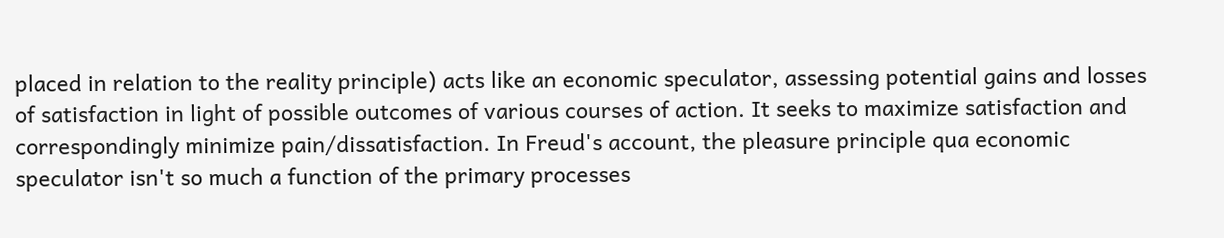placed in relation to the reality principle) acts like an economic speculator, assessing potential gains and losses of satisfaction in light of possible outcomes of various courses of action. It seeks to maximize satisfaction and correspondingly minimize pain/dissatisfaction. In Freud's account, the pleasure principle qua economic speculator isn't so much a function of the primary processes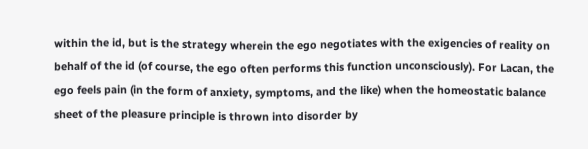within the id, but is the strategy wherein the ego negotiates with the exigencies of reality on behalf of the id (of course, the ego often performs this function unconsciously). For Lacan, the ego feels pain (in the form of anxiety, symptoms, and the like) when the homeostatic balance sheet of the pleasure principle is thrown into disorder by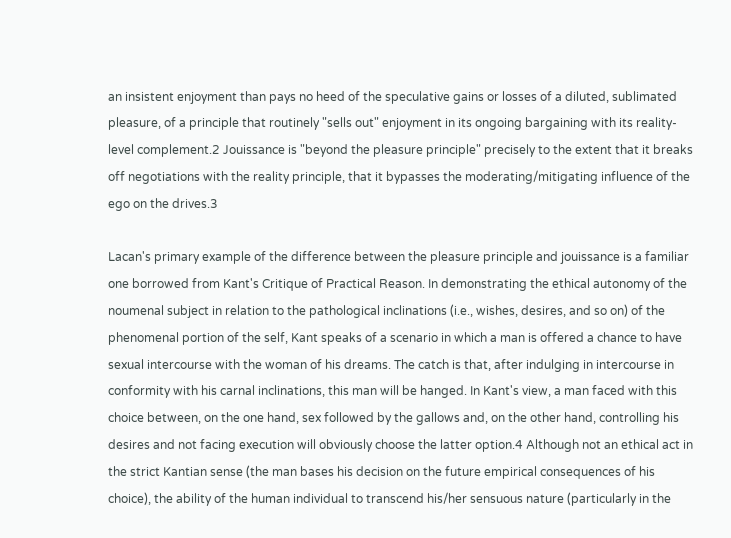an insistent enjoyment than pays no heed of the speculative gains or losses of a diluted, sublimated pleasure, of a principle that routinely "sells out" enjoyment in its ongoing bargaining with its reality-level complement.2 Jouissance is "beyond the pleasure principle" precisely to the extent that it breaks off negotiations with the reality principle, that it bypasses the moderating/mitigating influence of the ego on the drives.3

Lacan's primary example of the difference between the pleasure principle and jouissance is a familiar one borrowed from Kant's Critique of Practical Reason. In demonstrating the ethical autonomy of the noumenal subject in relation to the pathological inclinations (i.e., wishes, desires, and so on) of the phenomenal portion of the self, Kant speaks of a scenario in which a man is offered a chance to have sexual intercourse with the woman of his dreams. The catch is that, after indulging in intercourse in conformity with his carnal inclinations, this man will be hanged. In Kant's view, a man faced with this choice between, on the one hand, sex followed by the gallows and, on the other hand, controlling his desires and not facing execution will obviously choose the latter option.4 Although not an ethical act in the strict Kantian sense (the man bases his decision on the future empirical consequences of his choice), the ability of the human individual to transcend his/her sensuous nature (particularly in the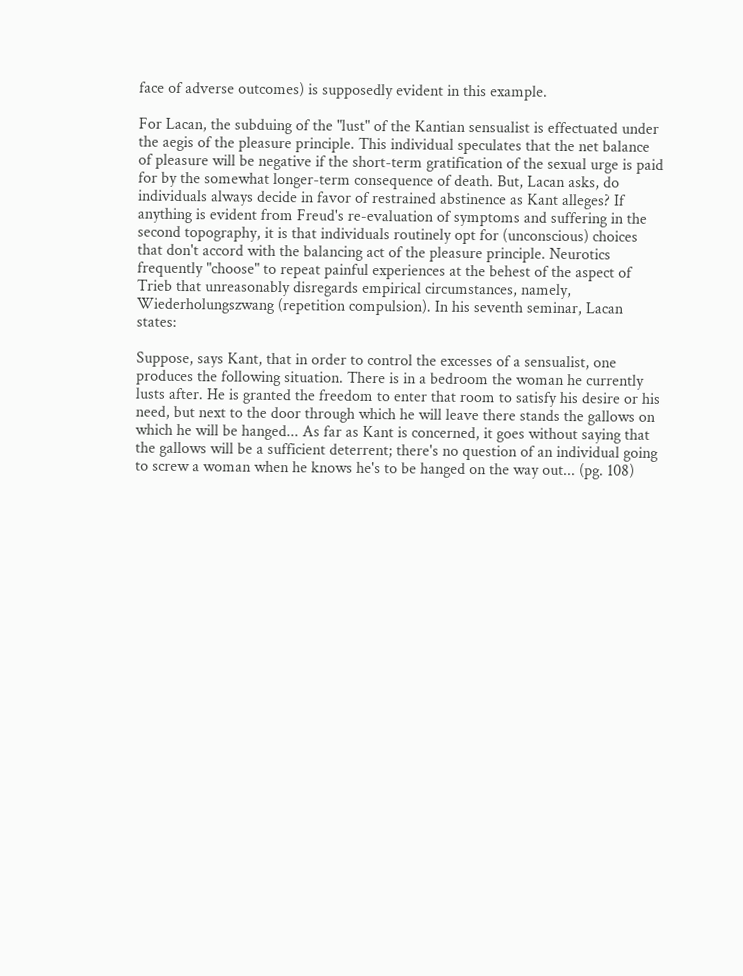face of adverse outcomes) is supposedly evident in this example.

For Lacan, the subduing of the "lust" of the Kantian sensualist is effectuated under the aegis of the pleasure principle. This individual speculates that the net balance of pleasure will be negative if the short-term gratification of the sexual urge is paid for by the somewhat longer-term consequence of death. But, Lacan asks, do individuals always decide in favor of restrained abstinence as Kant alleges? If anything is evident from Freud's re-evaluation of symptoms and suffering in the second topography, it is that individuals routinely opt for (unconscious) choices that don't accord with the balancing act of the pleasure principle. Neurotics frequently "choose" to repeat painful experiences at the behest of the aspect of Trieb that unreasonably disregards empirical circumstances, namely, Wiederholungszwang (repetition compulsion). In his seventh seminar, Lacan states:

Suppose, says Kant, that in order to control the excesses of a sensualist, one produces the following situation. There is in a bedroom the woman he currently lusts after. He is granted the freedom to enter that room to satisfy his desire or his need, but next to the door through which he will leave there stands the gallows on which he will be hanged... As far as Kant is concerned, it goes without saying that the gallows will be a sufficient deterrent; there's no question of an individual going to screw a woman when he knows he's to be hanged on the way out... (pg. 108)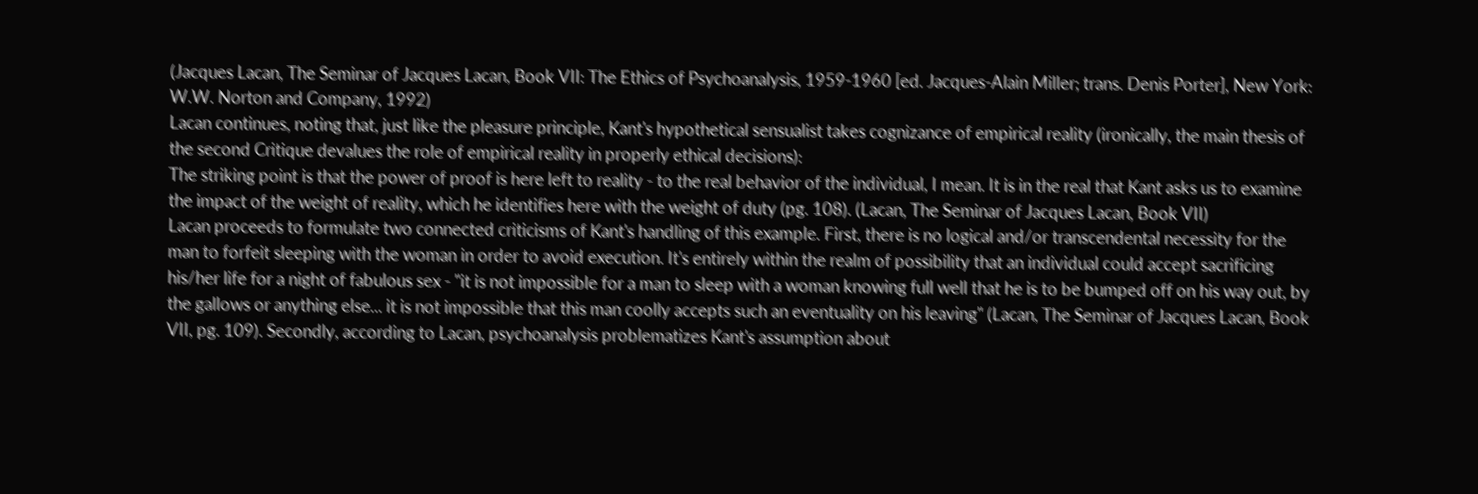(Jacques Lacan, The Seminar of Jacques Lacan, Book VII: The Ethics of Psychoanalysis, 1959-1960 [ed. Jacques-Alain Miller; trans. Denis Porter], New York: W.W. Norton and Company, 1992)
Lacan continues, noting that, just like the pleasure principle, Kant's hypothetical sensualist takes cognizance of empirical reality (ironically, the main thesis of the second Critique devalues the role of empirical reality in properly ethical decisions):
The striking point is that the power of proof is here left to reality - to the real behavior of the individual, I mean. It is in the real that Kant asks us to examine the impact of the weight of reality, which he identifies here with the weight of duty (pg. 108). (Lacan, The Seminar of Jacques Lacan, Book VII)
Lacan proceeds to formulate two connected criticisms of Kant's handling of this example. First, there is no logical and/or transcendental necessity for the man to forfeit sleeping with the woman in order to avoid execution. It's entirely within the realm of possibility that an individual could accept sacrificing his/her life for a night of fabulous sex - "it is not impossible for a man to sleep with a woman knowing full well that he is to be bumped off on his way out, by the gallows or anything else... it is not impossible that this man coolly accepts such an eventuality on his leaving" (Lacan, The Seminar of Jacques Lacan, Book VII, pg. 109). Secondly, according to Lacan, psychoanalysis problematizes Kant's assumption about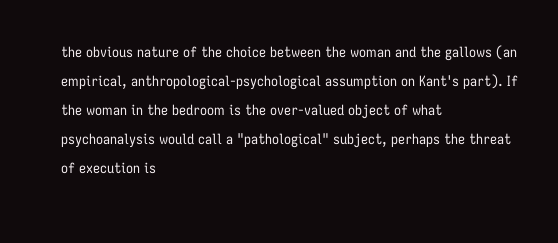the obvious nature of the choice between the woman and the gallows (an empirical, anthropological-psychological assumption on Kant's part). If the woman in the bedroom is the over-valued object of what psychoanalysis would call a "pathological" subject, perhaps the threat of execution is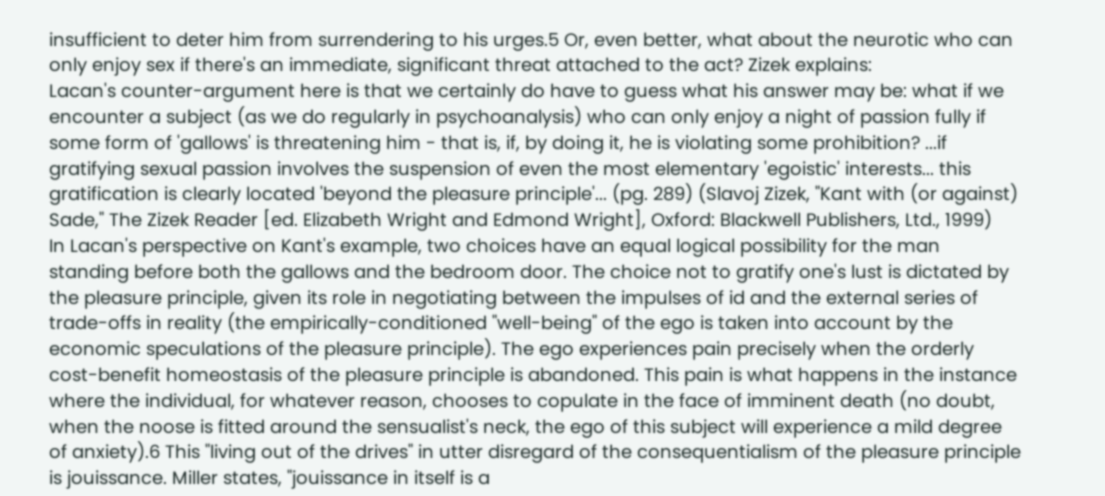insufficient to deter him from surrendering to his urges.5 Or, even better, what about the neurotic who can only enjoy sex if there's an immediate, significant threat attached to the act? Zizek explains:
Lacan's counter-argument here is that we certainly do have to guess what his answer may be: what if we encounter a subject (as we do regularly in psychoanalysis) who can only enjoy a night of passion fully if some form of 'gallows' is threatening him - that is, if, by doing it, he is violating some prohibition? ...if gratifying sexual passion involves the suspension of even the most elementary 'egoistic' interests... this gratification is clearly located 'beyond the pleasure principle'... (pg. 289) (Slavoj Zizek, "Kant with (or against) Sade," The Zizek Reader [ed. Elizabeth Wright and Edmond Wright], Oxford: Blackwell Publishers, Ltd., 1999)
In Lacan's perspective on Kant's example, two choices have an equal logical possibility for the man standing before both the gallows and the bedroom door. The choice not to gratify one's lust is dictated by the pleasure principle, given its role in negotiating between the impulses of id and the external series of trade-offs in reality (the empirically-conditioned "well-being" of the ego is taken into account by the economic speculations of the pleasure principle). The ego experiences pain precisely when the orderly cost-benefit homeostasis of the pleasure principle is abandoned. This pain is what happens in the instance where the individual, for whatever reason, chooses to copulate in the face of imminent death (no doubt, when the noose is fitted around the sensualist's neck, the ego of this subject will experience a mild degree of anxiety).6 This "living out of the drives" in utter disregard of the consequentialism of the pleasure principle is jouissance. Miller states, "jouissance in itself is a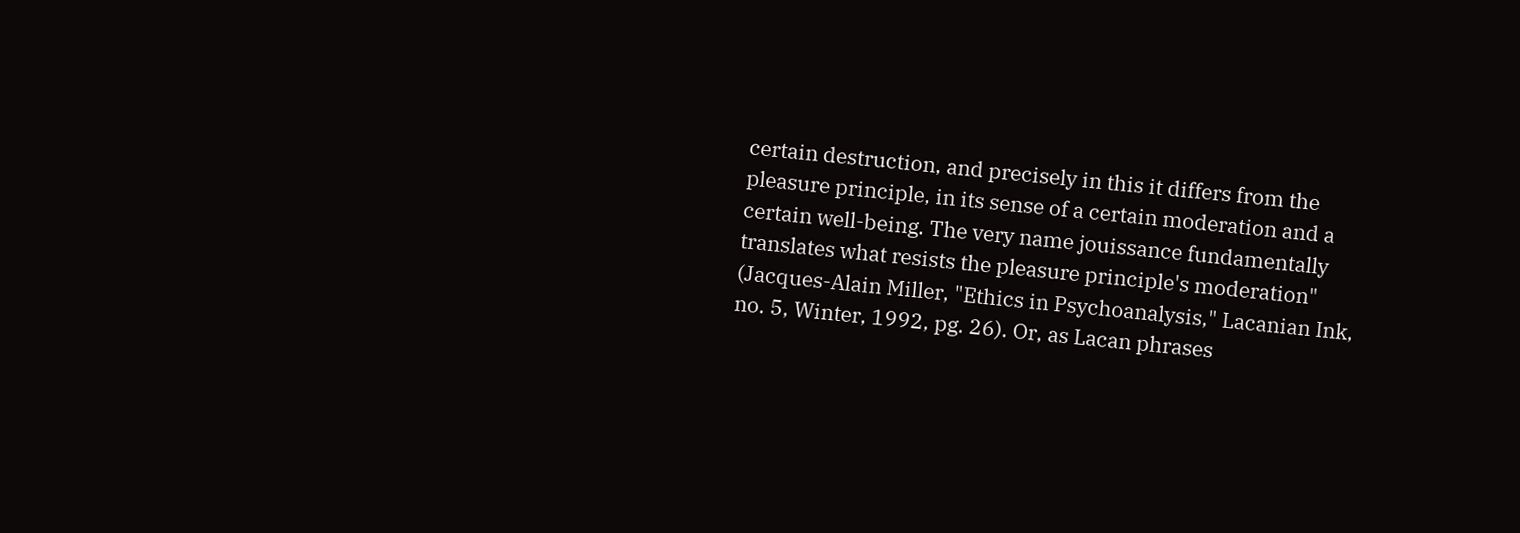certain destruction, and precisely in this it differs from the pleasure principle, in its sense of a certain moderation and a certain well-being. The very name jouissance fundamentally translates what resists the pleasure principle's moderation" (Jacques-Alain Miller, "Ethics in Psychoanalysis," Lacanian Ink, no. 5, Winter, 1992, pg. 26). Or, as Lacan phrases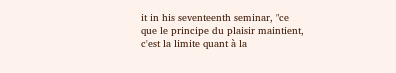it in his seventeenth seminar, "ce que le principe du plaisir maintient, c'est la limite quant à la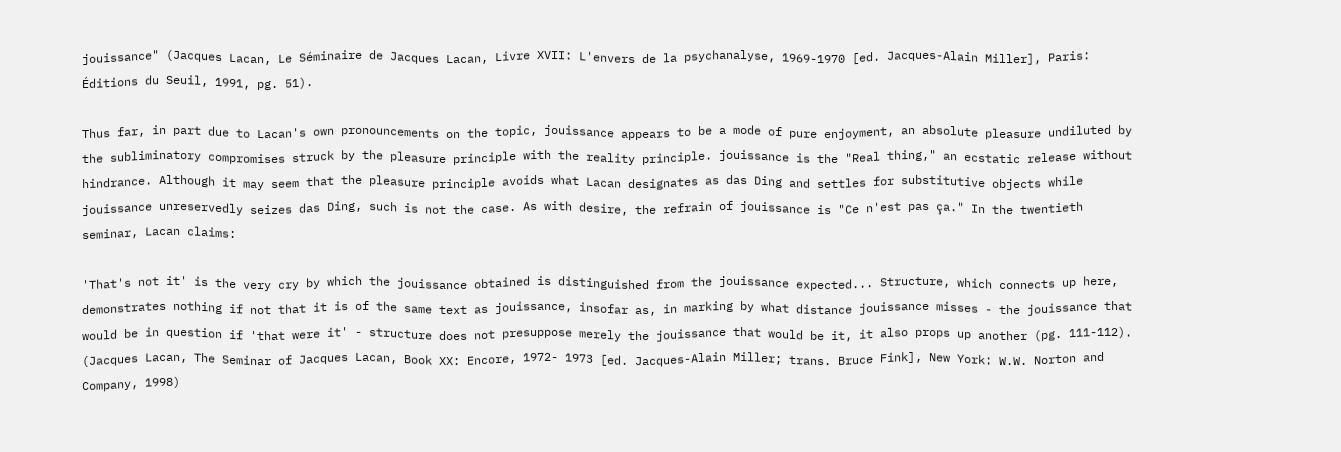jouissance" (Jacques Lacan, Le Séminaire de Jacques Lacan, Livre XVII: L'envers de la psychanalyse, 1969-1970 [ed. Jacques-Alain Miller], Paris: Éditions du Seuil, 1991, pg. 51).

Thus far, in part due to Lacan's own pronouncements on the topic, jouissance appears to be a mode of pure enjoyment, an absolute pleasure undiluted by the subliminatory compromises struck by the pleasure principle with the reality principle. jouissance is the "Real thing," an ecstatic release without hindrance. Although it may seem that the pleasure principle avoids what Lacan designates as das Ding and settles for substitutive objects while jouissance unreservedly seizes das Ding, such is not the case. As with desire, the refrain of jouissance is "Ce n'est pas ça." In the twentieth seminar, Lacan claims:

'That's not it' is the very cry by which the jouissance obtained is distinguished from the jouissance expected... Structure, which connects up here, demonstrates nothing if not that it is of the same text as jouissance, insofar as, in marking by what distance jouissance misses - the jouissance that would be in question if 'that were it' - structure does not presuppose merely the jouissance that would be it, it also props up another (pg. 111-112). (Jacques Lacan, The Seminar of Jacques Lacan, Book XX: Encore, 1972- 1973 [ed. Jacques-Alain Miller; trans. Bruce Fink], New York: W.W. Norton and Company, 1998)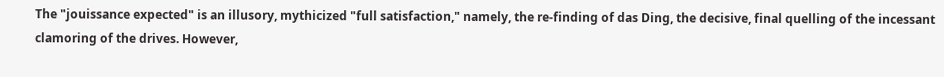The "jouissance expected" is an illusory, mythicized "full satisfaction," namely, the re-finding of das Ding, the decisive, final quelling of the incessant clamoring of the drives. However,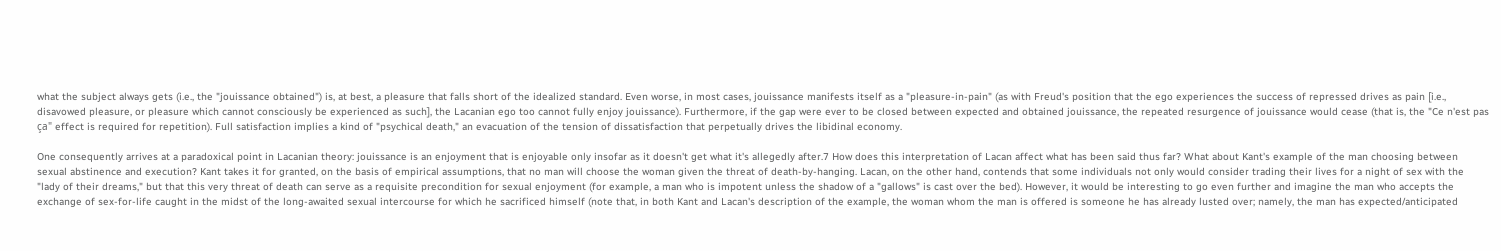what the subject always gets (i.e., the "jouissance obtained") is, at best, a pleasure that falls short of the idealized standard. Even worse, in most cases, jouissance manifests itself as a "pleasure-in-pain" (as with Freud's position that the ego experiences the success of repressed drives as pain [i.e., disavowed pleasure, or pleasure which cannot consciously be experienced as such], the Lacanian ego too cannot fully enjoy jouissance). Furthermore, if the gap were ever to be closed between expected and obtained jouissance, the repeated resurgence of jouissance would cease (that is, the "Ce n'est pas ça" effect is required for repetition). Full satisfaction implies a kind of "psychical death," an evacuation of the tension of dissatisfaction that perpetually drives the libidinal economy.

One consequently arrives at a paradoxical point in Lacanian theory: jouissance is an enjoyment that is enjoyable only insofar as it doesn't get what it's allegedly after.7 How does this interpretation of Lacan affect what has been said thus far? What about Kant's example of the man choosing between sexual abstinence and execution? Kant takes it for granted, on the basis of empirical assumptions, that no man will choose the woman given the threat of death-by-hanging. Lacan, on the other hand, contends that some individuals not only would consider trading their lives for a night of sex with the "lady of their dreams," but that this very threat of death can serve as a requisite precondition for sexual enjoyment (for example, a man who is impotent unless the shadow of a "gallows" is cast over the bed). However, it would be interesting to go even further and imagine the man who accepts the exchange of sex-for-life caught in the midst of the long-awaited sexual intercourse for which he sacrificed himself (note that, in both Kant and Lacan's description of the example, the woman whom the man is offered is someone he has already lusted over; namely, the man has expected/anticipated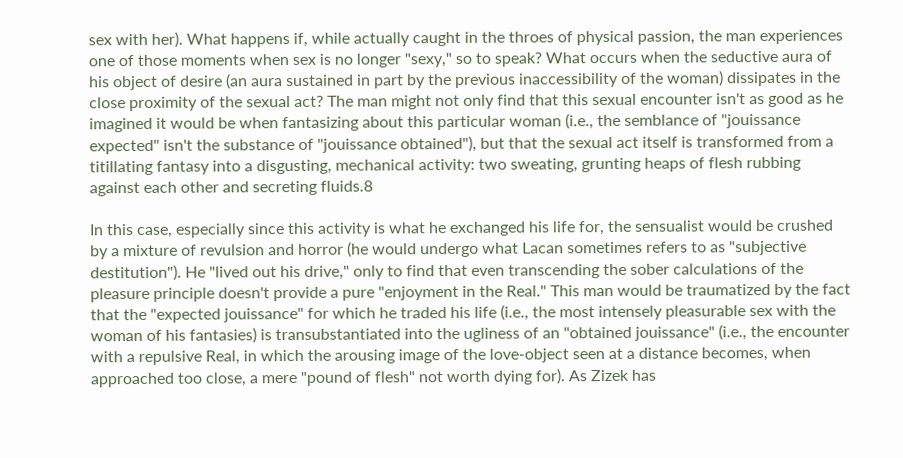sex with her). What happens if, while actually caught in the throes of physical passion, the man experiences one of those moments when sex is no longer "sexy," so to speak? What occurs when the seductive aura of his object of desire (an aura sustained in part by the previous inaccessibility of the woman) dissipates in the close proximity of the sexual act? The man might not only find that this sexual encounter isn't as good as he imagined it would be when fantasizing about this particular woman (i.e., the semblance of "jouissance expected" isn't the substance of "jouissance obtained"), but that the sexual act itself is transformed from a titillating fantasy into a disgusting, mechanical activity: two sweating, grunting heaps of flesh rubbing against each other and secreting fluids.8

In this case, especially since this activity is what he exchanged his life for, the sensualist would be crushed by a mixture of revulsion and horror (he would undergo what Lacan sometimes refers to as "subjective destitution"). He "lived out his drive," only to find that even transcending the sober calculations of the pleasure principle doesn't provide a pure "enjoyment in the Real." This man would be traumatized by the fact that the "expected jouissance" for which he traded his life (i.e., the most intensely pleasurable sex with the woman of his fantasies) is transubstantiated into the ugliness of an "obtained jouissance" (i.e., the encounter with a repulsive Real, in which the arousing image of the love-object seen at a distance becomes, when approached too close, a mere "pound of flesh" not worth dying for). As Zizek has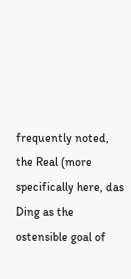frequently noted, the Real (more specifically here, das Ding as the ostensible goal of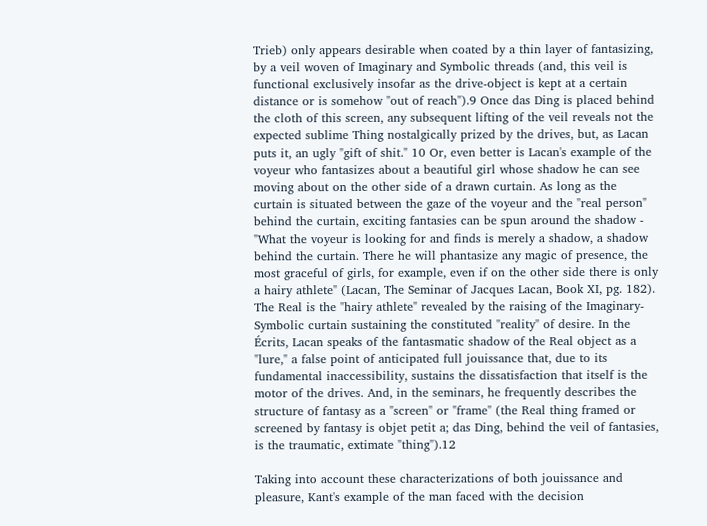Trieb) only appears desirable when coated by a thin layer of fantasizing, by a veil woven of Imaginary and Symbolic threads (and, this veil is functional exclusively insofar as the drive-object is kept at a certain distance or is somehow "out of reach").9 Once das Ding is placed behind the cloth of this screen, any subsequent lifting of the veil reveals not the expected sublime Thing nostalgically prized by the drives, but, as Lacan puts it, an ugly "gift of shit." 10 Or, even better is Lacan's example of the voyeur who fantasizes about a beautiful girl whose shadow he can see moving about on the other side of a drawn curtain. As long as the curtain is situated between the gaze of the voyeur and the "real person" behind the curtain, exciting fantasies can be spun around the shadow - "What the voyeur is looking for and finds is merely a shadow, a shadow behind the curtain. There he will phantasize any magic of presence, the most graceful of girls, for example, even if on the other side there is only a hairy athlete" (Lacan, The Seminar of Jacques Lacan, Book XI, pg. 182). The Real is the "hairy athlete" revealed by the raising of the Imaginary-Symbolic curtain sustaining the constituted "reality" of desire. In the Écrits, Lacan speaks of the fantasmatic shadow of the Real object as a "lure," a false point of anticipated full jouissance that, due to its fundamental inaccessibility, sustains the dissatisfaction that itself is the motor of the drives. And, in the seminars, he frequently describes the structure of fantasy as a "screen" or "frame" (the Real thing framed or screened by fantasy is objet petit a; das Ding, behind the veil of fantasies, is the traumatic, extimate "thing").12

Taking into account these characterizations of both jouissance and pleasure, Kant's example of the man faced with the decision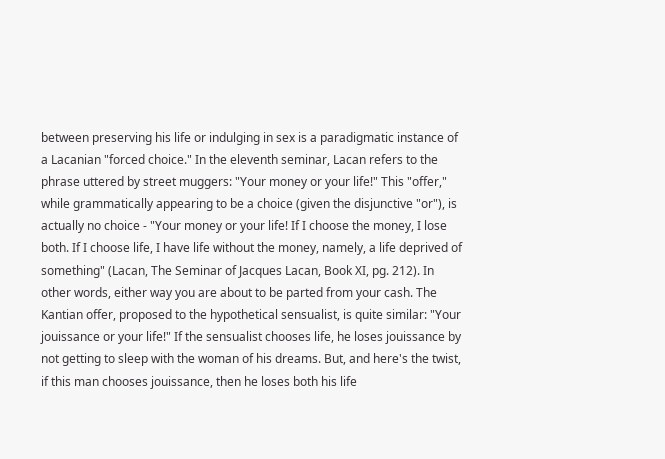between preserving his life or indulging in sex is a paradigmatic instance of a Lacanian "forced choice." In the eleventh seminar, Lacan refers to the phrase uttered by street muggers: "Your money or your life!" This "offer," while grammatically appearing to be a choice (given the disjunctive "or"), is actually no choice - "Your money or your life! If I choose the money, I lose both. If I choose life, I have life without the money, namely, a life deprived of something" (Lacan, The Seminar of Jacques Lacan, Book XI, pg. 212). In other words, either way you are about to be parted from your cash. The Kantian offer, proposed to the hypothetical sensualist, is quite similar: "Your jouissance or your life!" If the sensualist chooses life, he loses jouissance by not getting to sleep with the woman of his dreams. But, and here's the twist, if this man chooses jouissance, then he loses both his life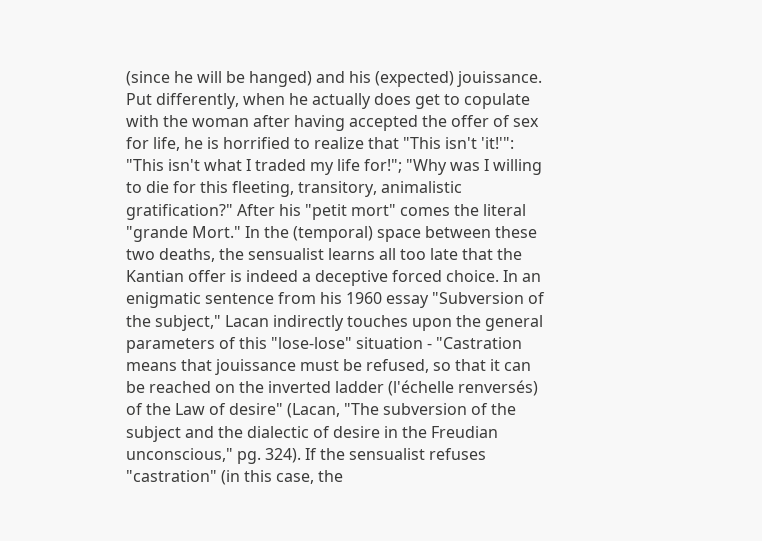(since he will be hanged) and his (expected) jouissance. Put differently, when he actually does get to copulate with the woman after having accepted the offer of sex for life, he is horrified to realize that "This isn't 'it!'": "This isn't what I traded my life for!"; "Why was I willing to die for this fleeting, transitory, animalistic gratification?" After his "petit mort" comes the literal "grande Mort." In the (temporal) space between these two deaths, the sensualist learns all too late that the Kantian offer is indeed a deceptive forced choice. In an enigmatic sentence from his 1960 essay "Subversion of the subject," Lacan indirectly touches upon the general parameters of this "lose-lose" situation - "Castration means that jouissance must be refused, so that it can be reached on the inverted ladder (l'échelle renversés) of the Law of desire" (Lacan, "The subversion of the subject and the dialectic of desire in the Freudian unconscious," pg. 324). If the sensualist refuses "castration" (in this case, the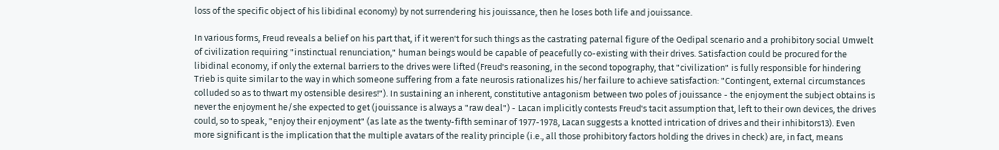loss of the specific object of his libidinal economy) by not surrendering his jouissance, then he loses both life and jouissance.

In various forms, Freud reveals a belief on his part that, if it weren't for such things as the castrating paternal figure of the Oedipal scenario and a prohibitory social Umwelt of civilization requiring "instinctual renunciation," human beings would be capable of peacefully co-existing with their drives. Satisfaction could be procured for the libidinal economy, if only the external barriers to the drives were lifted (Freud's reasoning, in the second topography, that "civilization" is fully responsible for hindering Trieb is quite similar to the way in which someone suffering from a fate neurosis rationalizes his/her failure to achieve satisfaction: "Contingent, external circumstances colluded so as to thwart my ostensible desires!"). In sustaining an inherent, constitutive antagonism between two poles of jouissance - the enjoyment the subject obtains is never the enjoyment he/she expected to get (jouissance is always a "raw deal") - Lacan implicitly contests Freud's tacit assumption that, left to their own devices, the drives could, so to speak, "enjoy their enjoyment" (as late as the twenty-fifth seminar of 1977-1978, Lacan suggests a knotted intrication of drives and their inhibitors13). Even more significant is the implication that the multiple avatars of the reality principle (i.e., all those prohibitory factors holding the drives in check) are, in fact, means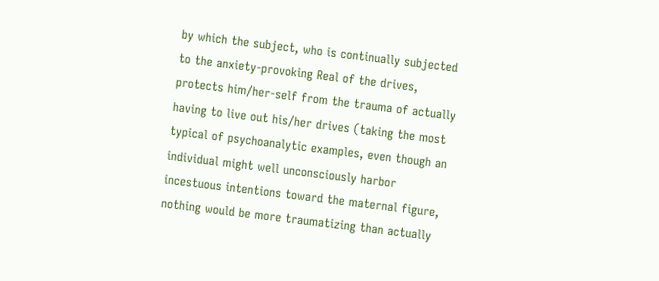by which the subject, who is continually subjected to the anxiety-provoking Real of the drives, protects him/her-self from the trauma of actually having to live out his/her drives (taking the most typical of psychoanalytic examples, even though an individual might well unconsciously harbor incestuous intentions toward the maternal figure, nothing would be more traumatizing than actually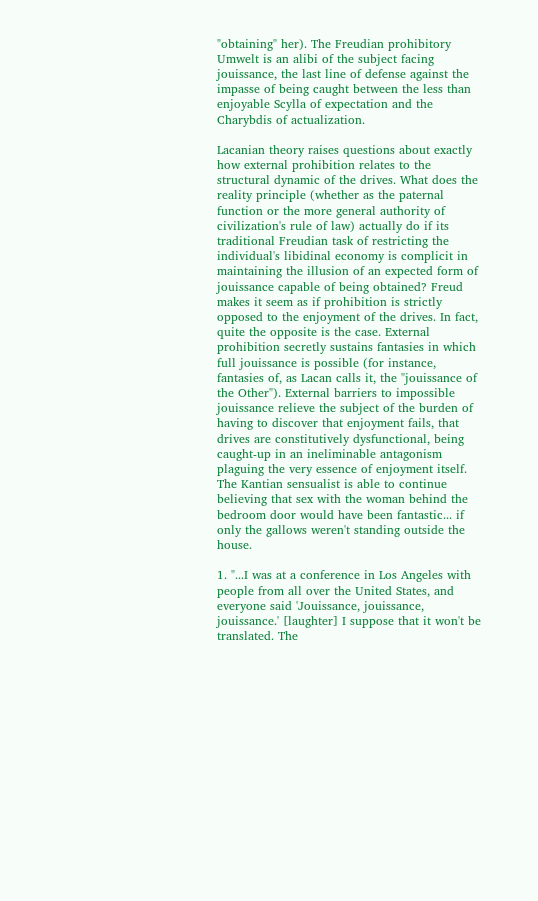"obtaining" her). The Freudian prohibitory Umwelt is an alibi of the subject facing jouissance, the last line of defense against the impasse of being caught between the less than enjoyable Scylla of expectation and the Charybdis of actualization.

Lacanian theory raises questions about exactly how external prohibition relates to the structural dynamic of the drives. What does the reality principle (whether as the paternal function or the more general authority of civilization's rule of law) actually do if its traditional Freudian task of restricting the individual's libidinal economy is complicit in maintaining the illusion of an expected form of jouissance capable of being obtained? Freud makes it seem as if prohibition is strictly opposed to the enjoyment of the drives. In fact, quite the opposite is the case. External prohibition secretly sustains fantasies in which full jouissance is possible (for instance, fantasies of, as Lacan calls it, the "jouissance of the Other"). External barriers to impossible jouissance relieve the subject of the burden of having to discover that enjoyment fails, that drives are constitutively dysfunctional, being caught-up in an ineliminable antagonism plaguing the very essence of enjoyment itself. The Kantian sensualist is able to continue believing that sex with the woman behind the bedroom door would have been fantastic... if only the gallows weren't standing outside the house.

1. "...I was at a conference in Los Angeles with people from all over the United States, and everyone said 'Jouissance, jouissance, jouissance.' [laughter] I suppose that it won't be translated. The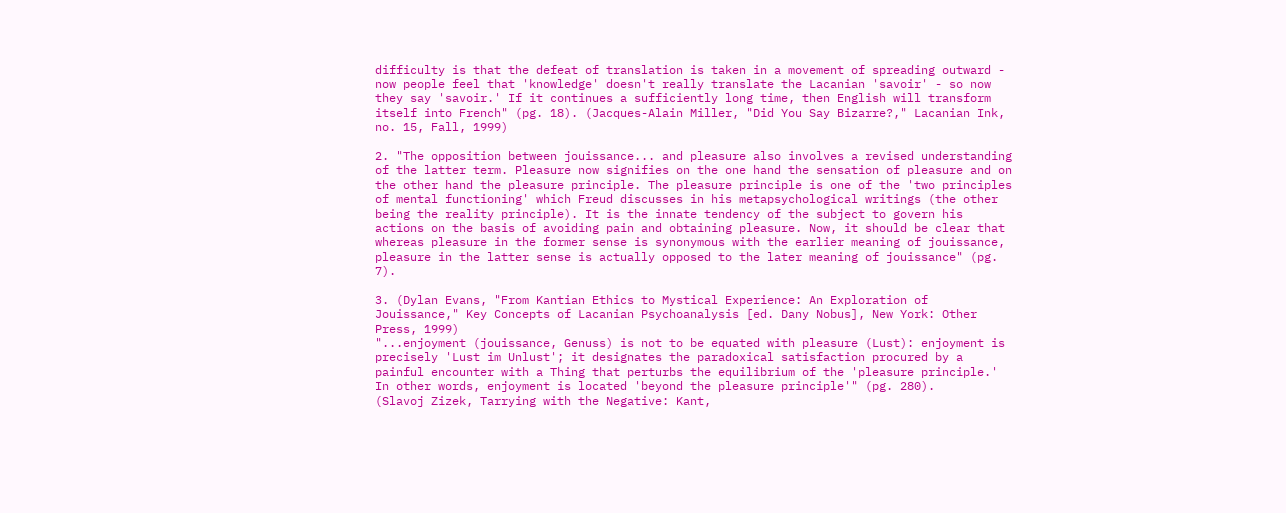difficulty is that the defeat of translation is taken in a movement of spreading outward - now people feel that 'knowledge' doesn't really translate the Lacanian 'savoir' - so now they say 'savoir.' If it continues a sufficiently long time, then English will transform itself into French" (pg. 18). (Jacques-Alain Miller, "Did You Say Bizarre?," Lacanian Ink, no. 15, Fall, 1999)

2. "The opposition between jouissance... and pleasure also involves a revised understanding of the latter term. Pleasure now signifies on the one hand the sensation of pleasure and on the other hand the pleasure principle. The pleasure principle is one of the 'two principles of mental functioning' which Freud discusses in his metapsychological writings (the other being the reality principle). It is the innate tendency of the subject to govern his actions on the basis of avoiding pain and obtaining pleasure. Now, it should be clear that whereas pleasure in the former sense is synonymous with the earlier meaning of jouissance, pleasure in the latter sense is actually opposed to the later meaning of jouissance" (pg. 7).

3. (Dylan Evans, "From Kantian Ethics to Mystical Experience: An Exploration of Jouissance," Key Concepts of Lacanian Psychoanalysis [ed. Dany Nobus], New York: Other Press, 1999)
"...enjoyment (jouissance, Genuss) is not to be equated with pleasure (Lust): enjoyment is precisely 'Lust im Unlust'; it designates the paradoxical satisfaction procured by a painful encounter with a Thing that perturbs the equilibrium of the 'pleasure principle.' In other words, enjoyment is located 'beyond the pleasure principle'" (pg. 280).
(Slavoj Zizek, Tarrying with the Negative: Kant,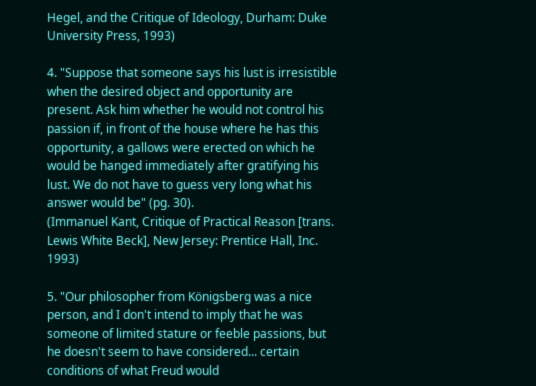Hegel, and the Critique of Ideology, Durham: Duke University Press, 1993)

4. "Suppose that someone says his lust is irresistible when the desired object and opportunity are present. Ask him whether he would not control his passion if, in front of the house where he has this opportunity, a gallows were erected on which he would be hanged immediately after gratifying his lust. We do not have to guess very long what his answer would be" (pg. 30).
(Immanuel Kant, Critique of Practical Reason [trans. Lewis White Beck], New Jersey: Prentice Hall, Inc. 1993)

5. "Our philosopher from Königsberg was a nice person, and I don't intend to imply that he was someone of limited stature or feeble passions, but he doesn't seem to have considered... certain conditions of what Freud would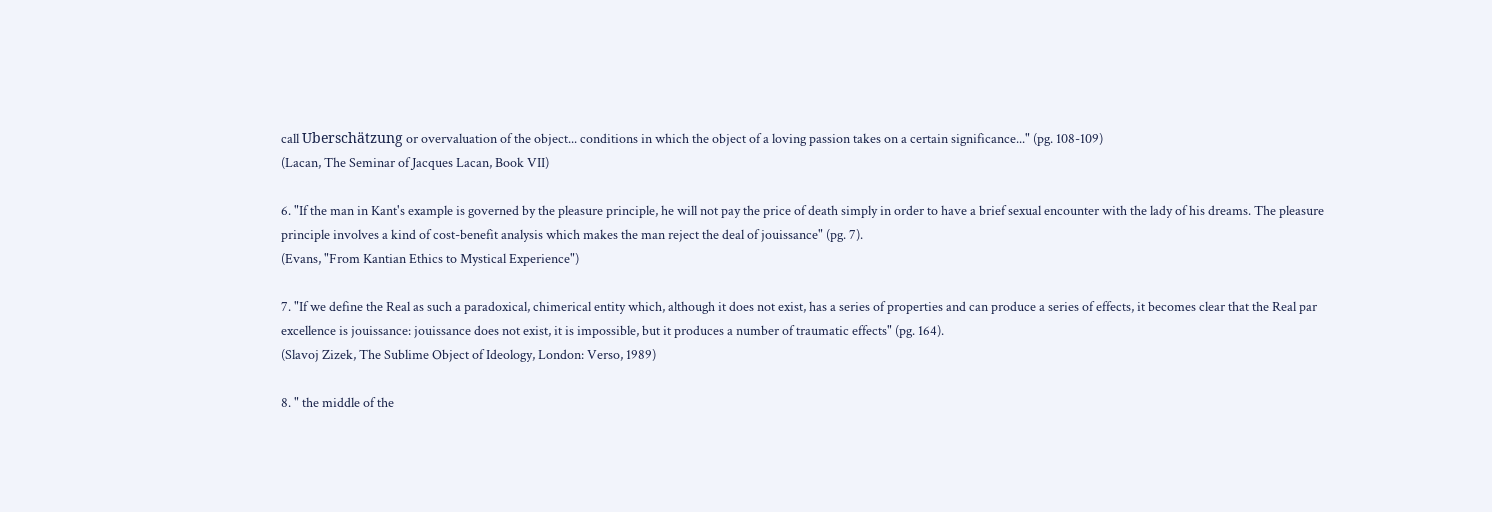call Uberschätzung or overvaluation of the object... conditions in which the object of a loving passion takes on a certain significance..." (pg. 108-109)
(Lacan, The Seminar of Jacques Lacan, Book VII)

6. "If the man in Kant's example is governed by the pleasure principle, he will not pay the price of death simply in order to have a brief sexual encounter with the lady of his dreams. The pleasure principle involves a kind of cost-benefit analysis which makes the man reject the deal of jouissance" (pg. 7).
(Evans, "From Kantian Ethics to Mystical Experience")

7. "If we define the Real as such a paradoxical, chimerical entity which, although it does not exist, has a series of properties and can produce a series of effects, it becomes clear that the Real par excellence is jouissance: jouissance does not exist, it is impossible, but it produces a number of traumatic effects" (pg. 164).
(Slavoj Zizek, The Sublime Object of Ideology, London: Verso, 1989)

8. " the middle of the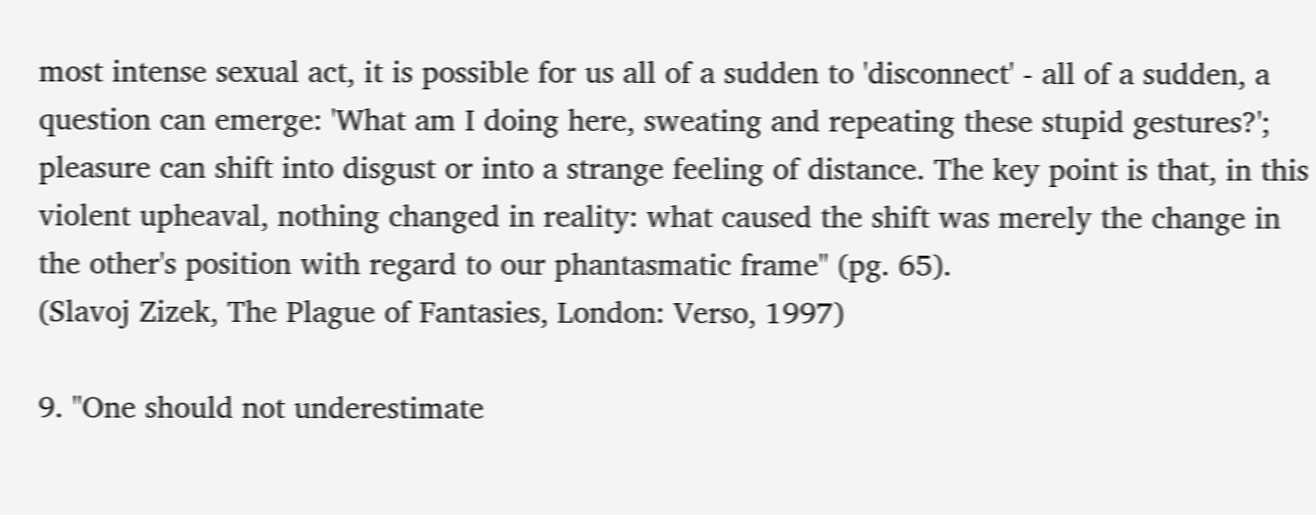most intense sexual act, it is possible for us all of a sudden to 'disconnect' - all of a sudden, a question can emerge: 'What am I doing here, sweating and repeating these stupid gestures?'; pleasure can shift into disgust or into a strange feeling of distance. The key point is that, in this violent upheaval, nothing changed in reality: what caused the shift was merely the change in the other's position with regard to our phantasmatic frame" (pg. 65).
(Slavoj Zizek, The Plague of Fantasies, London: Verso, 1997)

9. "One should not underestimate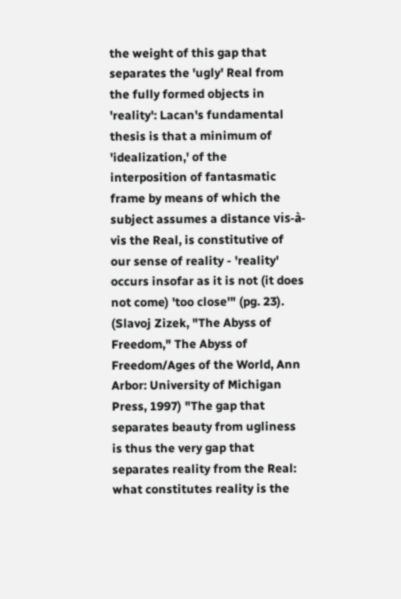the weight of this gap that separates the 'ugly' Real from the fully formed objects in 'reality': Lacan's fundamental thesis is that a minimum of 'idealization,' of the interposition of fantasmatic frame by means of which the subject assumes a distance vis-à-vis the Real, is constitutive of our sense of reality - 'reality' occurs insofar as it is not (it does not come) 'too close'" (pg. 23).
(Slavoj Zizek, "The Abyss of Freedom," The Abyss of Freedom/Ages of the World, Ann Arbor: University of Michigan Press, 1997) "The gap that separates beauty from ugliness is thus the very gap that separates reality from the Real: what constitutes reality is the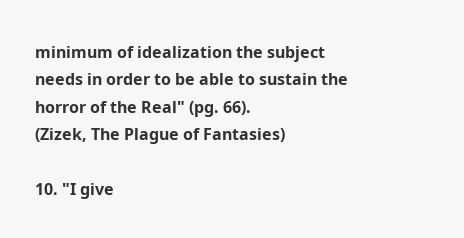minimum of idealization the subject needs in order to be able to sustain the horror of the Real" (pg. 66).
(Zizek, The Plague of Fantasies)

10. "I give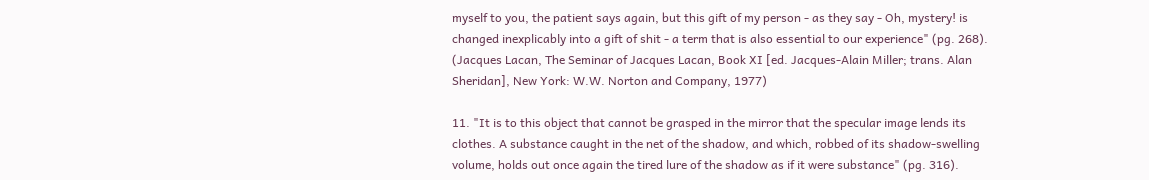myself to you, the patient says again, but this gift of my person - as they say - Oh, mystery! is changed inexplicably into a gift of shit - a term that is also essential to our experience" (pg. 268).
(Jacques Lacan, The Seminar of Jacques Lacan, Book XI [ed. Jacques-Alain Miller; trans. Alan Sheridan], New York: W.W. Norton and Company, 1977)

11. "It is to this object that cannot be grasped in the mirror that the specular image lends its clothes. A substance caught in the net of the shadow, and which, robbed of its shadow-swelling volume, holds out once again the tired lure of the shadow as if it were substance" (pg. 316).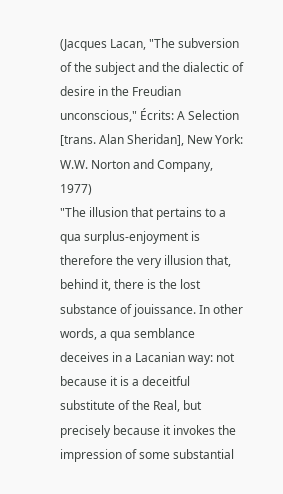(Jacques Lacan, "The subversion of the subject and the dialectic of desire in the Freudian unconscious," Écrits: A Selection [trans. Alan Sheridan], New York: W.W. Norton and Company, 1977)
"The illusion that pertains to a qua surplus-enjoyment is therefore the very illusion that, behind it, there is the lost substance of jouissance. In other words, a qua semblance deceives in a Lacanian way: not because it is a deceitful substitute of the Real, but precisely because it invokes the impression of some substantial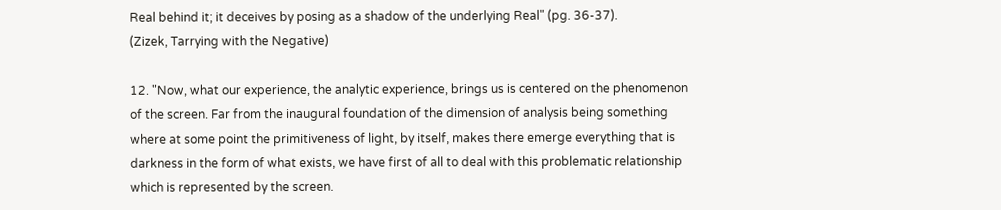Real behind it; it deceives by posing as a shadow of the underlying Real" (pg. 36-37).
(Zizek, Tarrying with the Negative)

12. "Now, what our experience, the analytic experience, brings us is centered on the phenomenon of the screen. Far from the inaugural foundation of the dimension of analysis being something where at some point the primitiveness of light, by itself, makes there emerge everything that is darkness in the form of what exists, we have first of all to deal with this problematic relationship which is represented by the screen.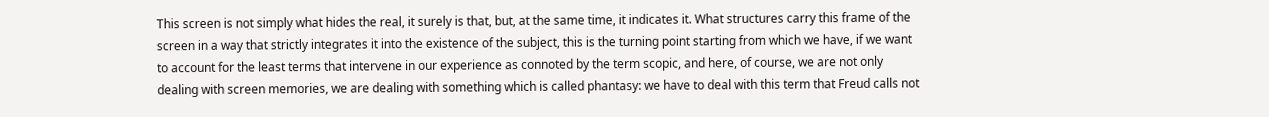This screen is not simply what hides the real, it surely is that, but, at the same time, it indicates it. What structures carry this frame of the screen in a way that strictly integrates it into the existence of the subject, this is the turning point starting from which we have, if we want to account for the least terms that intervene in our experience as connoted by the term scopic, and here, of course, we are not only dealing with screen memories, we are dealing with something which is called phantasy: we have to deal with this term that Freud calls not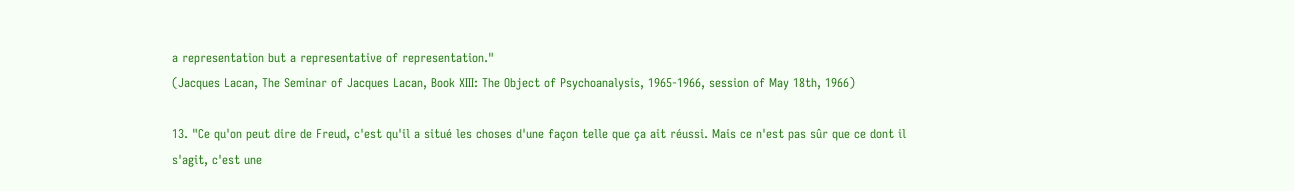a representation but a representative of representation."
(Jacques Lacan, The Seminar of Jacques Lacan, Book XIII: The Object of Psychoanalysis, 1965-1966, session of May 18th, 1966)

13. "Ce qu'on peut dire de Freud, c'est qu'il a situé les choses d'une façon telle que ça ait réussi. Mais ce n'est pas sûr que ce dont il s'agit, c'est une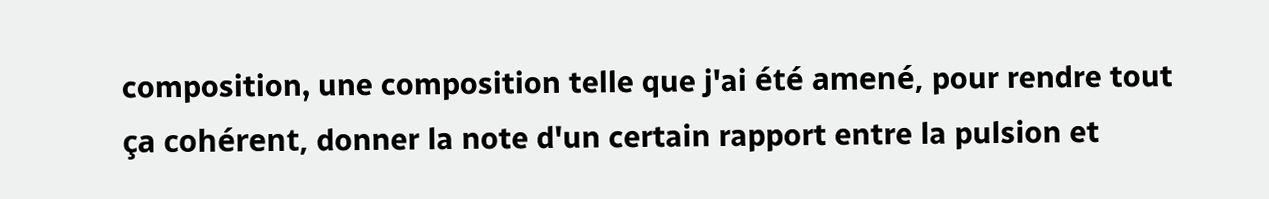composition, une composition telle que j'ai été amené, pour rendre tout ça cohérent, donner la note d'un certain rapport entre la pulsion et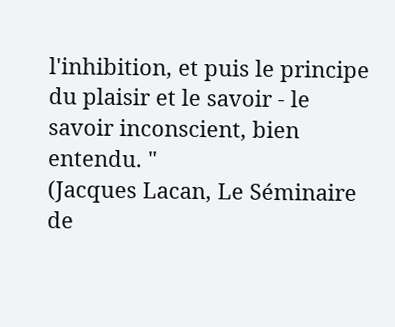l'inhibition, et puis le principe du plaisir et le savoir - le savoir inconscient, bien entendu. "
(Jacques Lacan, Le Séminaire de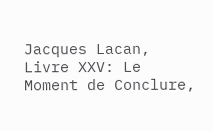Jacques Lacan, Livre XXV: Le Moment de Conclure,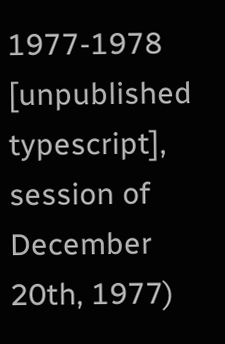1977-1978 [unpublished typescript], session of December 20th, 1977)